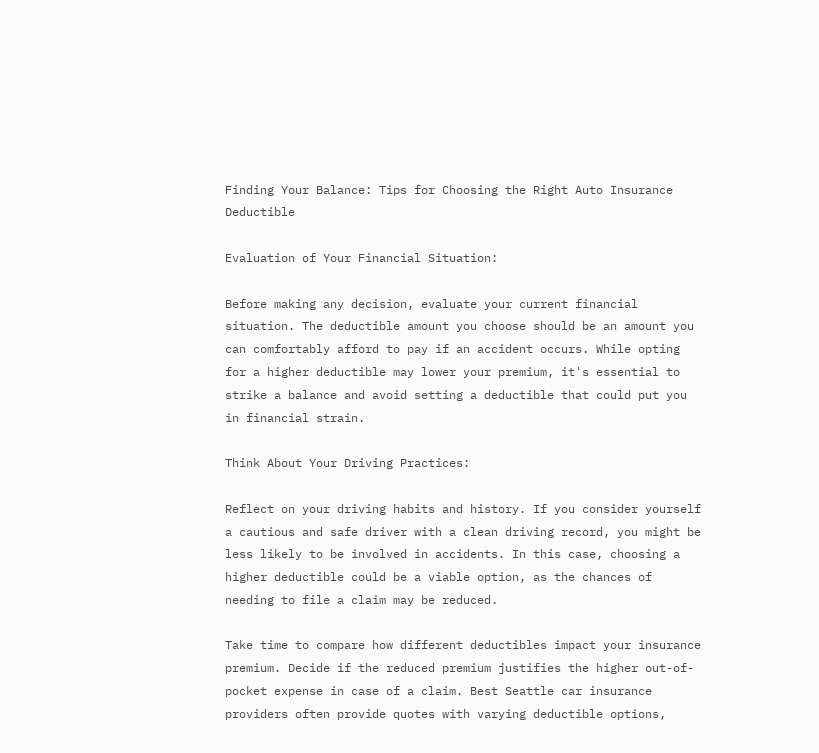Finding Your Balance: Tips for Choosing the Right Auto Insurance Deductible

Evaluation of Your Financial Situation:

Before making any decision, evaluate your current financial situation. The deductible amount you choose should be an amount you can comfortably afford to pay if an accident occurs. While opting for a higher deductible may lower your premium, it's essential to strike a balance and avoid setting a deductible that could put you in financial strain.

Think About Your Driving Practices:

Reflect on your driving habits and history. If you consider yourself a cautious and safe driver with a clean driving record, you might be less likely to be involved in accidents. In this case, choosing a higher deductible could be a viable option, as the chances of needing to file a claim may be reduced.

Take time to compare how different deductibles impact your insurance premium. Decide if the reduced premium justifies the higher out-of-pocket expense in case of a claim. Best Seattle car insurance providers often provide quotes with varying deductible options,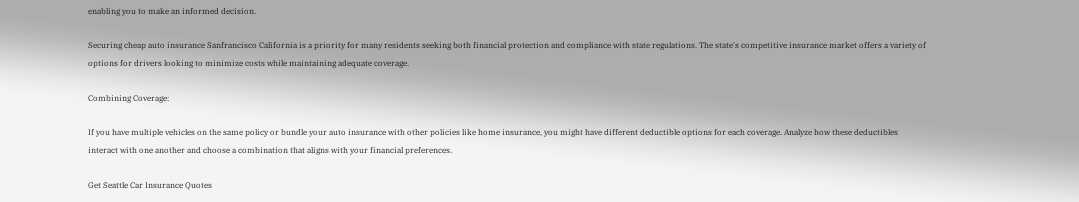enabling you to make an informed decision.

Securing cheap auto insurance Sanfrancisco California is a priority for many residents seeking both financial protection and compliance with state regulations. The state's competitive insurance market offers a variety of options for drivers looking to minimize costs while maintaining adequate coverage.

Combining Coverage:

If you have multiple vehicles on the same policy or bundle your auto insurance with other policies like home insurance, you might have different deductible options for each coverage. Analyze how these deductibles interact with one another and choose a combination that aligns with your financial preferences.

Get Seattle Car Insurance Quotes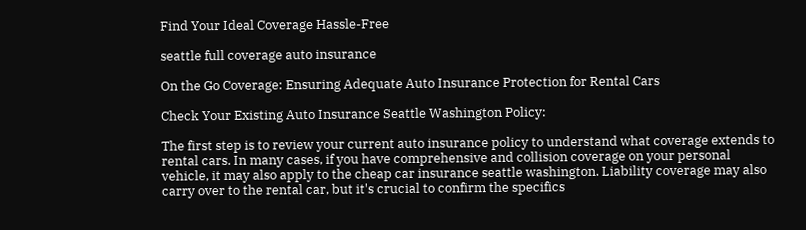Find Your Ideal Coverage Hassle-Free

seattle full coverage auto insurance

On the Go Coverage: Ensuring Adequate Auto Insurance Protection for Rental Cars

Check Your Existing Auto Insurance Seattle Washington Policy:

The first step is to review your current auto insurance policy to understand what coverage extends to rental cars. In many cases, if you have comprehensive and collision coverage on your personal vehicle, it may also apply to the cheap car insurance seattle washington. Liability coverage may also carry over to the rental car, but it's crucial to confirm the specifics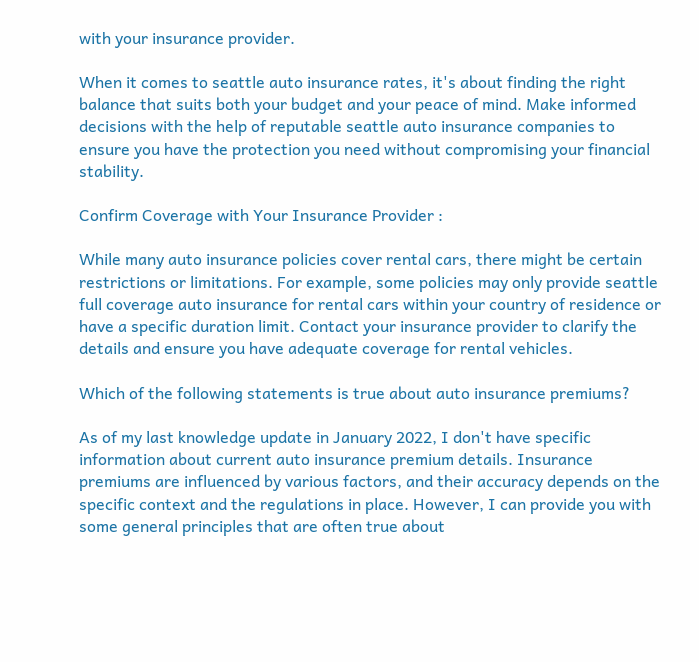with your insurance provider.

When it comes to seattle auto insurance rates, it's about finding the right balance that suits both your budget and your peace of mind. Make informed decisions with the help of reputable seattle auto insurance companies to ensure you have the protection you need without compromising your financial stability.

Confirm Coverage with Your Insurance Provider :

While many auto insurance policies cover rental cars, there might be certain restrictions or limitations. For example, some policies may only provide seattle full coverage auto insurance for rental cars within your country of residence or have a specific duration limit. Contact your insurance provider to clarify the details and ensure you have adequate coverage for rental vehicles.

Which of the following statements is true about auto insurance premiums?

As of my last knowledge update in January 2022, I don't have specific information about current auto insurance premium details. Insurance premiums are influenced by various factors, and their accuracy depends on the specific context and the regulations in place. However, I can provide you with some general principles that are often true about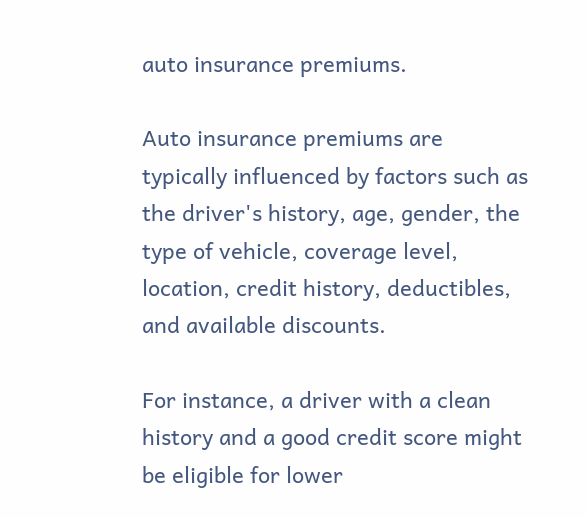auto insurance premiums.

Auto insurance premiums are typically influenced by factors such as the driver's history, age, gender, the type of vehicle, coverage level, location, credit history, deductibles, and available discounts.

For instance, a driver with a clean history and a good credit score might be eligible for lower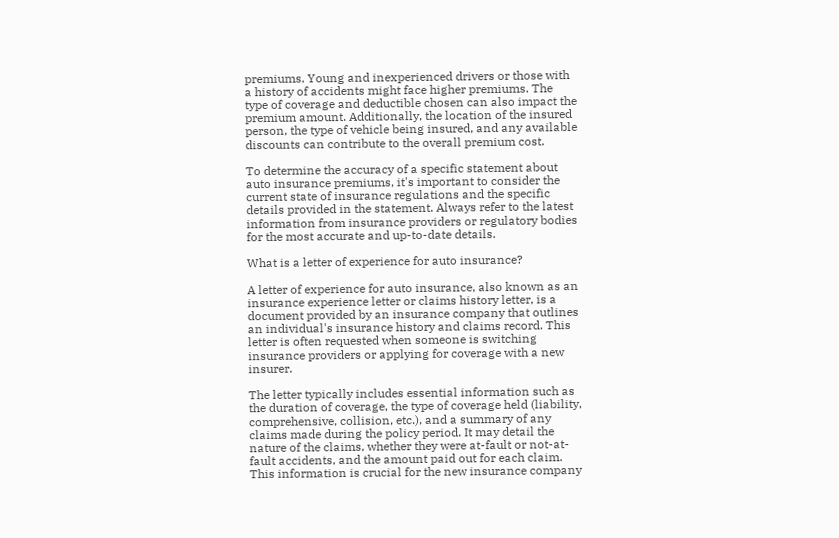premiums. Young and inexperienced drivers or those with a history of accidents might face higher premiums. The type of coverage and deductible chosen can also impact the premium amount. Additionally, the location of the insured person, the type of vehicle being insured, and any available discounts can contribute to the overall premium cost.

To determine the accuracy of a specific statement about auto insurance premiums, it's important to consider the current state of insurance regulations and the specific details provided in the statement. Always refer to the latest information from insurance providers or regulatory bodies for the most accurate and up-to-date details.

What is a letter of experience for auto insurance?

A letter of experience for auto insurance, also known as an insurance experience letter or claims history letter, is a document provided by an insurance company that outlines an individual's insurance history and claims record. This letter is often requested when someone is switching insurance providers or applying for coverage with a new insurer.

The letter typically includes essential information such as the duration of coverage, the type of coverage held (liability, comprehensive, collision, etc.), and a summary of any claims made during the policy period. It may detail the nature of the claims, whether they were at-fault or not-at-fault accidents, and the amount paid out for each claim. This information is crucial for the new insurance company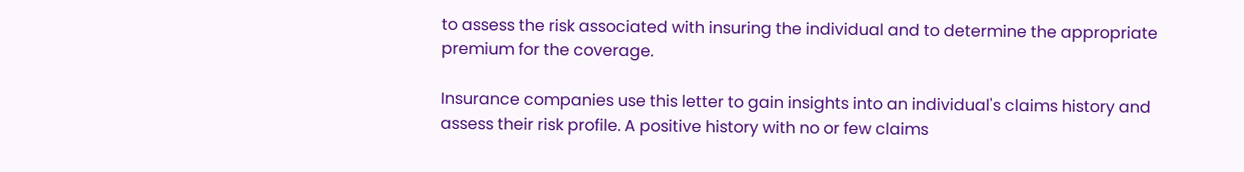to assess the risk associated with insuring the individual and to determine the appropriate premium for the coverage.

Insurance companies use this letter to gain insights into an individual's claims history and assess their risk profile. A positive history with no or few claims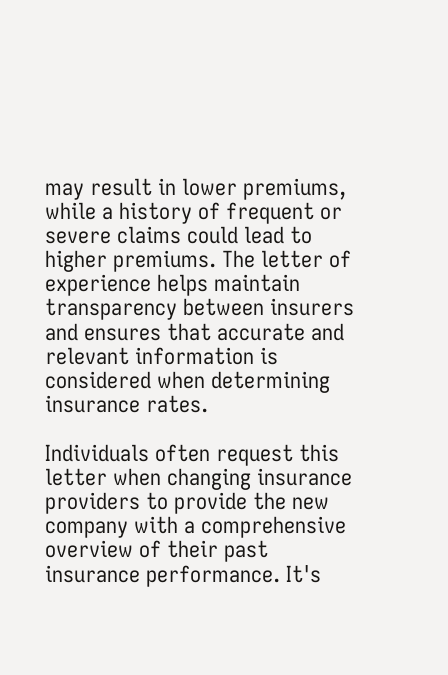may result in lower premiums, while a history of frequent or severe claims could lead to higher premiums. The letter of experience helps maintain transparency between insurers and ensures that accurate and relevant information is considered when determining insurance rates.

Individuals often request this letter when changing insurance providers to provide the new company with a comprehensive overview of their past insurance performance. It's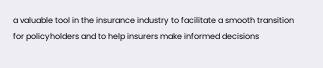a valuable tool in the insurance industry to facilitate a smooth transition for policyholders and to help insurers make informed decisions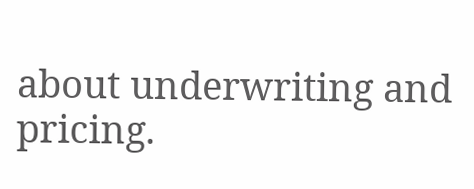about underwriting and pricing.